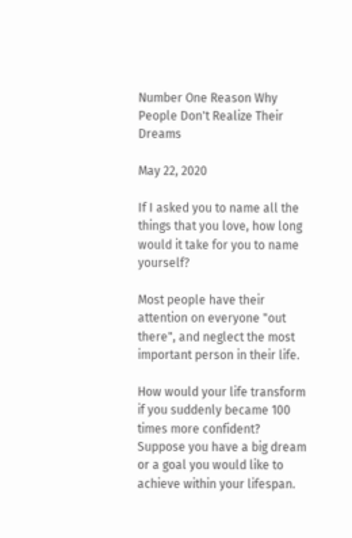Number One Reason Why People Don't Realize Their Dreams

May 22, 2020

If I asked you to name all the things that you love, how long would it take for you to name yourself?

Most people have their attention on everyone "out there", and neglect the most important person in their life.

How would your life transform if you suddenly became 100 times more confident? Suppose you have a big dream or a goal you would like to achieve within your lifespan.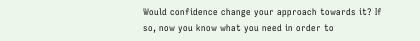Would confidence change your approach towards it? If so, now you know what you need in order to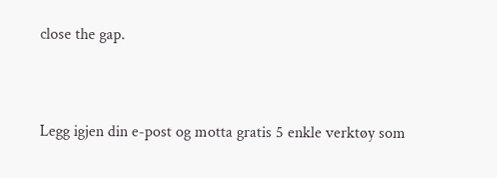close the gap.


Legg igjen din e-post og motta gratis 5 enkle verktøy som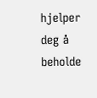hjelper deg å beholde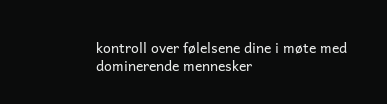kontroll over følelsene dine i møte med dominerende mennesker